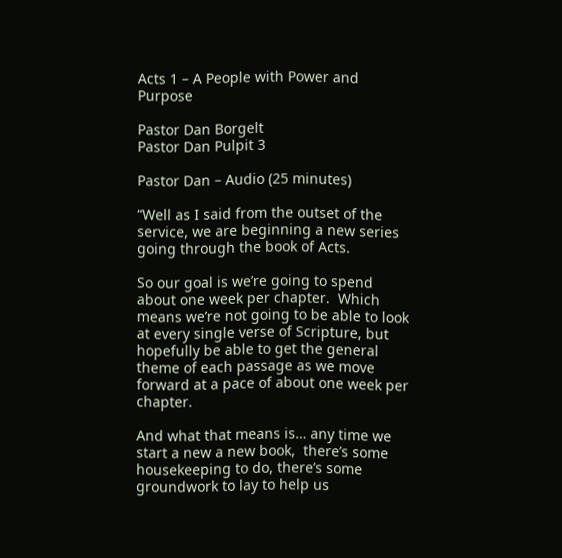Acts 1 – A People with Power and Purpose

Pastor Dan Borgelt
Pastor Dan Pulpit 3

Pastor Dan – Audio (25 minutes)

“Well as I said from the outset of the service, we are beginning a new series going through the book of Acts.

So our goal is we’re going to spend about one week per chapter.  Which means we’re not going to be able to look at every single verse of Scripture, but hopefully be able to get the general theme of each passage as we move forward at a pace of about one week per chapter.

And what that means is… any time we start a new a new book,  there’s some housekeeping to do, there’s some groundwork to lay to help us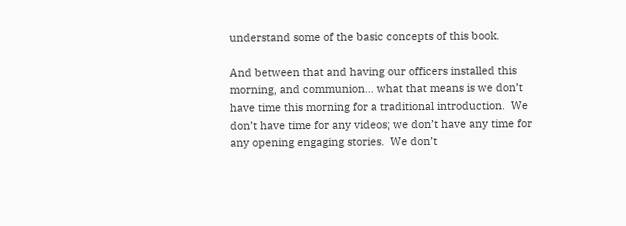understand some of the basic concepts of this book.

And between that and having our officers installed this morning, and communion… what that means is we don’t have time this morning for a traditional introduction.  We don’t have time for any videos; we don’t have any time for any opening engaging stories.  We don’t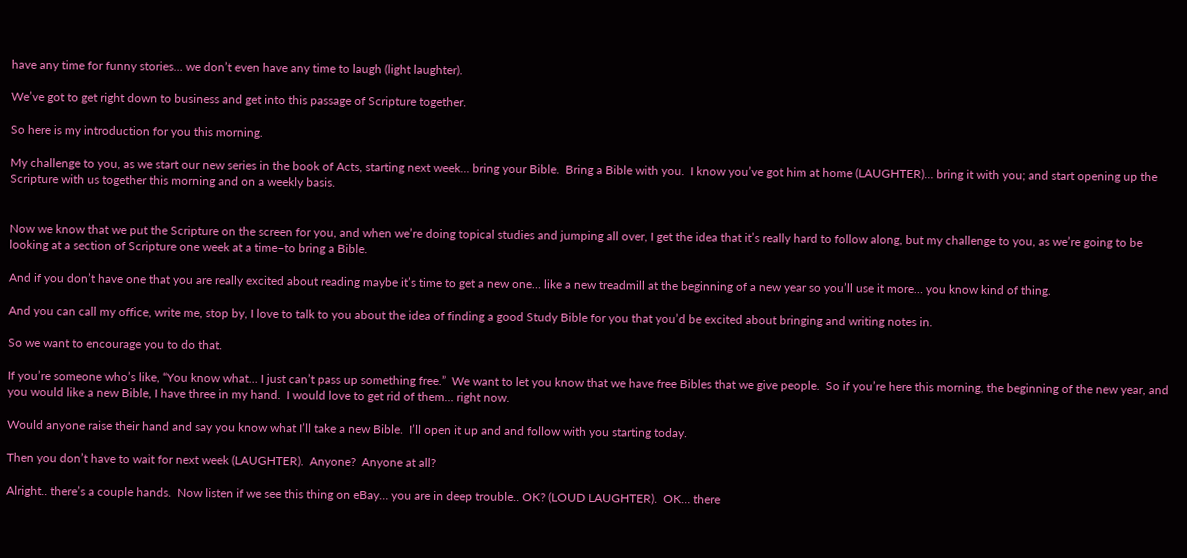have any time for funny stories… we don’t even have any time to laugh (light laughter).

We’ve got to get right down to business and get into this passage of Scripture together.

So here is my introduction for you this morning.

My challenge to you, as we start our new series in the book of Acts, starting next week… bring your Bible.  Bring a Bible with you.  I know you’ve got him at home (LAUGHTER)… bring it with you; and start opening up the Scripture with us together this morning and on a weekly basis.


Now we know that we put the Scripture on the screen for you, and when we’re doing topical studies and jumping all over, I get the idea that it’s really hard to follow along, but my challenge to you, as we’re going to be looking at a section of Scripture one week at a time–to bring a Bible.

And if you don’t have one that you are really excited about reading maybe it’s time to get a new one… like a new treadmill at the beginning of a new year so you’ll use it more… you know kind of thing.

And you can call my office, write me, stop by, I love to talk to you about the idea of finding a good Study Bible for you that you’d be excited about bringing and writing notes in.

So we want to encourage you to do that.

If you’re someone who’s like, “You know what… I just can’t pass up something free.”  We want to let you know that we have free Bibles that we give people.  So if you’re here this morning, the beginning of the new year, and you would like a new Bible, I have three in my hand.  I would love to get rid of them… right now.

Would anyone raise their hand and say you know what I’ll take a new Bible.  I’ll open it up and and follow with you starting today.

Then you don’t have to wait for next week (LAUGHTER).  Anyone?  Anyone at all?

Alright.. there’s a couple hands.  Now listen if we see this thing on eBay… you are in deep trouble.. OK? (LOUD LAUGHTER).  OK… there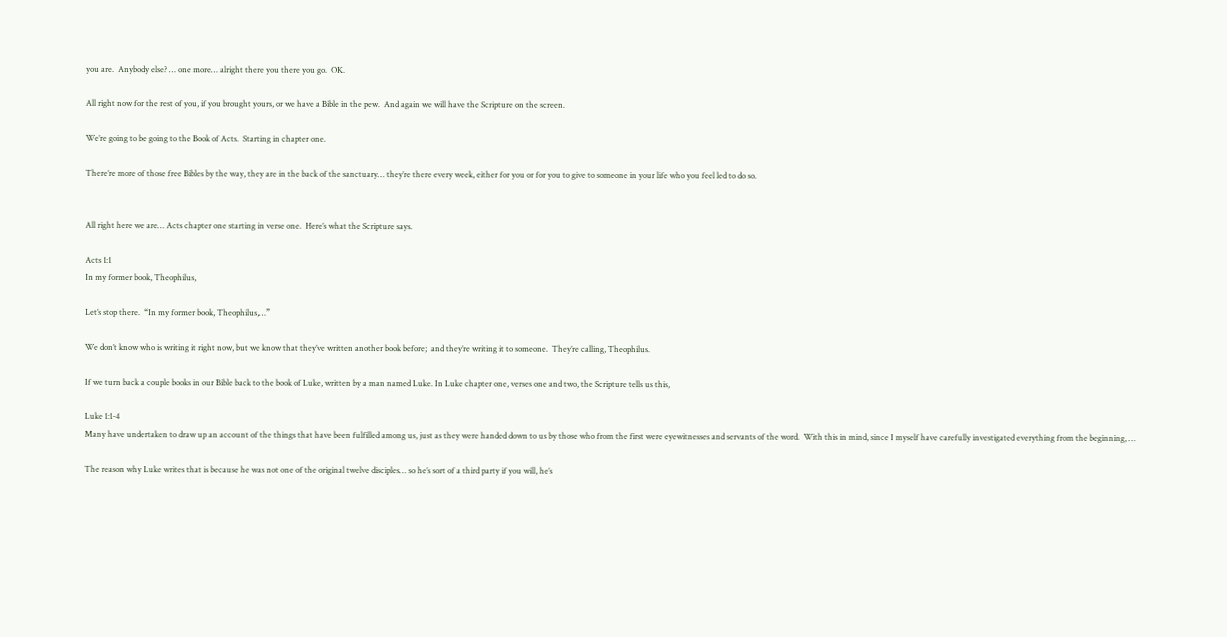you are.  Anybody else? … one more… alright there you there you go.  OK.

All right now for the rest of you, if you brought yours, or we have a Bible in the pew.  And again we will have the Scripture on the screen.

We’re going to be going to the Book of Acts.  Starting in chapter one.

There’re more of those free Bibles by the way, they are in the back of the sanctuary… they’re there every week, either for you or for you to give to someone in your life who you feel led to do so.


All right here we are… Acts chapter one starting in verse one.  Here’s what the Scripture says.

Acts 1:1
In my former book, Theophilus,

Let’s stop there.  “In my former book, Theophilus,…”

We don’t know who is writing it right now, but we know that they’ve written another book before;  and they’re writing it to someone.  They’re calling, Theophilus.

If we turn back a couple books in our Bible back to the book of Luke, written by a man named Luke. In Luke chapter one, verses one and two, the Scripture tells us this,

Luke 1:1-4
Many have undertaken to draw up an account of the things that have been fulfilled among us, just as they were handed down to us by those who from the first were eyewitnesses and servants of the word.  With this in mind, since I myself have carefully investigated everything from the beginning, …

The reason why Luke writes that is because he was not one of the original twelve disciples… so he’s sort of a third party if you will, he’s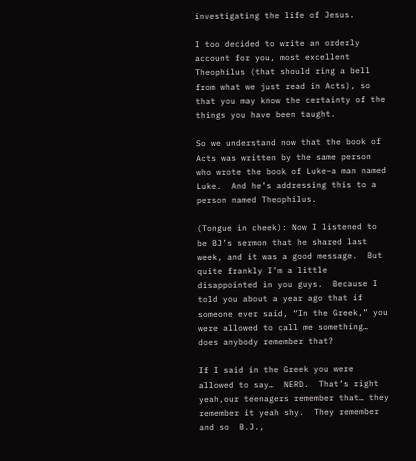investigating the life of Jesus.

I too decided to write an orderly account for you, most excellent Theophilus (that should ring a bell from what we just read in Acts), so that you may know the certainty of the things you have been taught.

So we understand now that the book of Acts was written by the same person who wrote the book of Luke–a man named Luke.  And he’s addressing this to a person named Theophilus.

(Tongue in cheek): Now I listened to be BJ’s sermon that he shared last week, and it was a good message.  But quite frankly I’m a little disappointed in you guys.  Because I told you about a year ago that if someone ever said, “In the Greek,” you were allowed to call me something… does anybody remember that?

If I said in the Greek you were allowed to say…  NERD.  That’s right yeah,our teenagers remember that… they remember it yeah shy.  They remember and so  B.J.,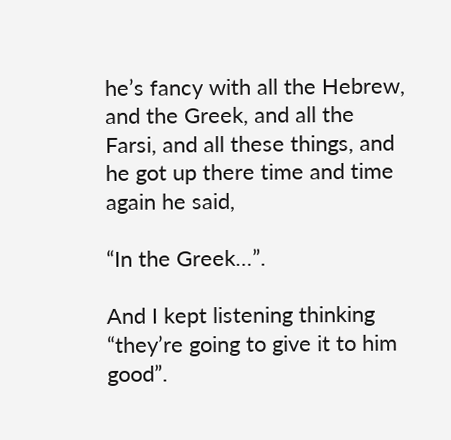he’s fancy with all the Hebrew, and the Greek, and all the Farsi, and all these things, and he got up there time and time again he said,

“In the Greek…”.

And I kept listening thinking “they’re going to give it to him good”.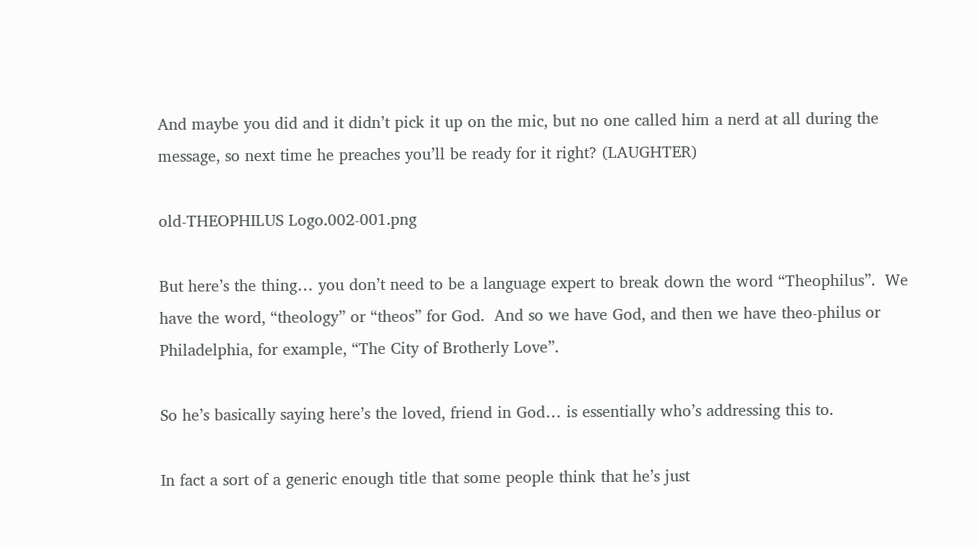And maybe you did and it didn’t pick it up on the mic, but no one called him a nerd at all during the message, so next time he preaches you’ll be ready for it right? (LAUGHTER)

old-THEOPHILUS Logo.002-001.png

But here’s the thing… you don’t need to be a language expert to break down the word “Theophilus”.  We have the word, “theology” or “theos” for God.  And so we have God, and then we have theo-philus or Philadelphia, for example, “The City of Brotherly Love”.

So he’s basically saying here’s the loved, friend in God… is essentially who’s addressing this to.

In fact a sort of a generic enough title that some people think that he’s just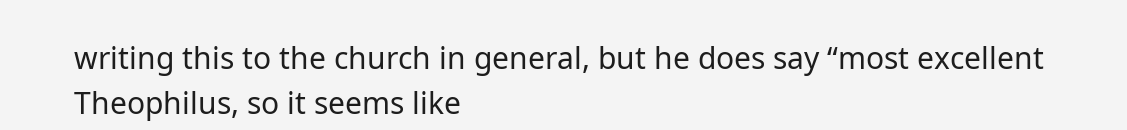writing this to the church in general, but he does say “most excellent Theophilus, so it seems like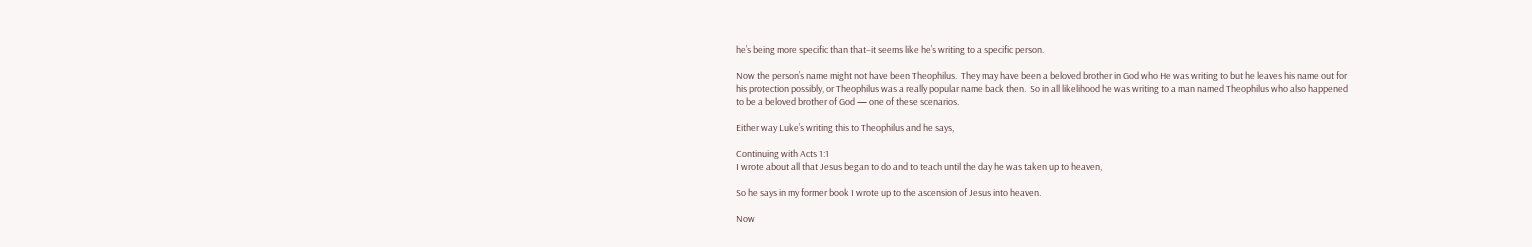he’s being more specific than that–it seems like he’s writing to a specific person.

Now the person’s name might not have been Theophilus.  They may have been a beloved brother in God who He was writing to but he leaves his name out for his protection possibly, or Theophilus was a really popular name back then.  So in all likelihood he was writing to a man named Theophilus who also happened to be a beloved brother of God — one of these scenarios.

Either way Luke’s writing this to Theophilus and he says,

Continuing with Acts 1:1
I wrote about all that Jesus began to do and to teach until the day he was taken up to heaven,

So he says in my former book I wrote up to the ascension of Jesus into heaven.

Now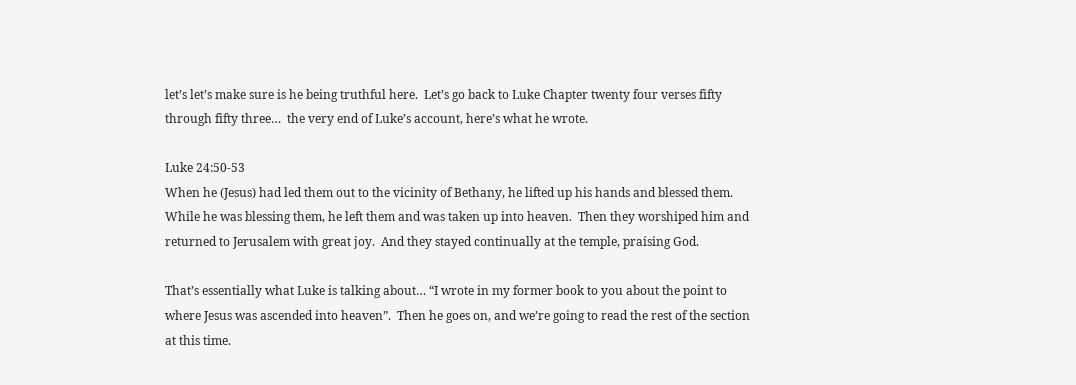let’s let’s make sure is he being truthful here.  Let’s go back to Luke Chapter twenty four verses fifty through fifty three…  the very end of Luke’s account, here’s what he wrote.

Luke 24:50-53
When he (Jesus) had led them out to the vicinity of Bethany, he lifted up his hands and blessed them.  While he was blessing them, he left them and was taken up into heaven.  Then they worshiped him and returned to Jerusalem with great joy.  And they stayed continually at the temple, praising God.

That’s essentially what Luke is talking about… “I wrote in my former book to you about the point to where Jesus was ascended into heaven”.  Then he goes on, and we’re going to read the rest of the section at this time.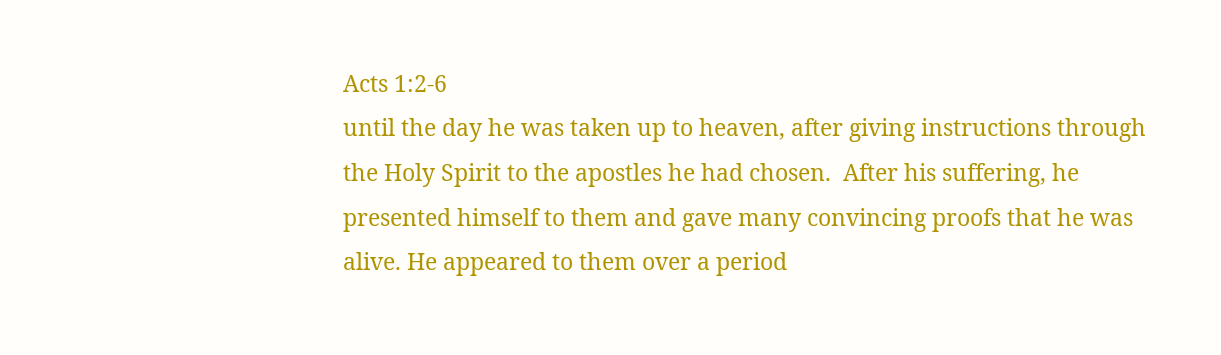Acts 1:2-6
until the day he was taken up to heaven, after giving instructions through the Holy Spirit to the apostles he had chosen.  After his suffering, he presented himself to them and gave many convincing proofs that he was alive. He appeared to them over a period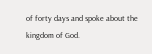of forty days and spoke about the kingdom of God.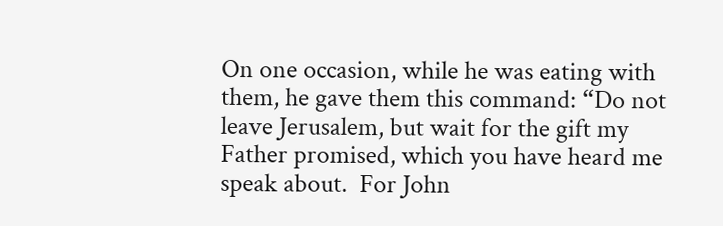On one occasion, while he was eating with them, he gave them this command: “Do not leave Jerusalem, but wait for the gift my Father promised, which you have heard me speak about.  For John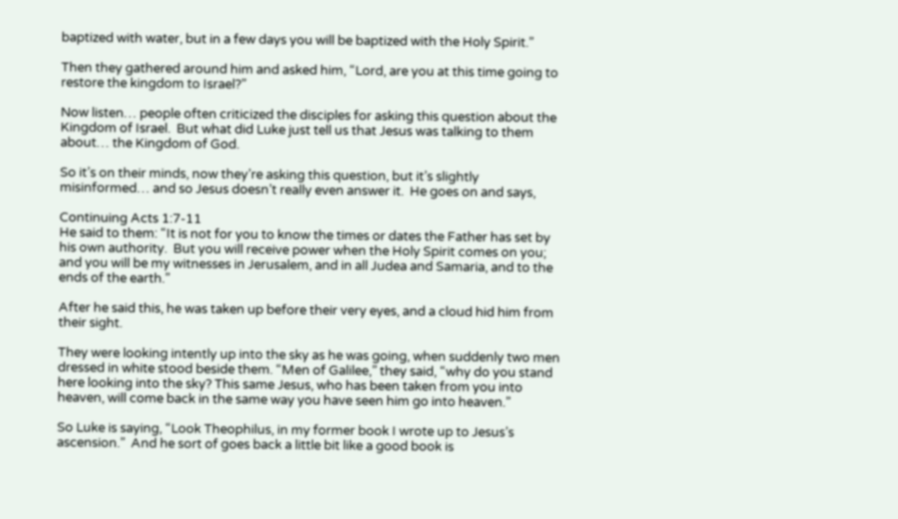baptized with water, but in a few days you will be baptized with the Holy Spirit.”

Then they gathered around him and asked him, “Lord, are you at this time going to restore the kingdom to Israel?”

Now listen… people often criticized the disciples for asking this question about the Kingdom of Israel.  But what did Luke just tell us that Jesus was talking to them about… the Kingdom of God.

So it’s on their minds, now they’re asking this question, but it’s slightly misinformed… and so Jesus doesn’t really even answer it.  He goes on and says,

Continuing Acts 1:7-11
He said to them: “It is not for you to know the times or dates the Father has set by his own authority.  But you will receive power when the Holy Spirit comes on you; and you will be my witnesses in Jerusalem, and in all Judea and Samaria, and to the ends of the earth.”

After he said this, he was taken up before their very eyes, and a cloud hid him from their sight.

They were looking intently up into the sky as he was going, when suddenly two men dressed in white stood beside them. “Men of Galilee,” they said, “why do you stand here looking into the sky? This same Jesus, who has been taken from you into heaven, will come back in the same way you have seen him go into heaven.”

So Luke is saying, “Look Theophilus, in my former book I wrote up to Jesus’s ascension.”  And he sort of goes back a little bit like a good book is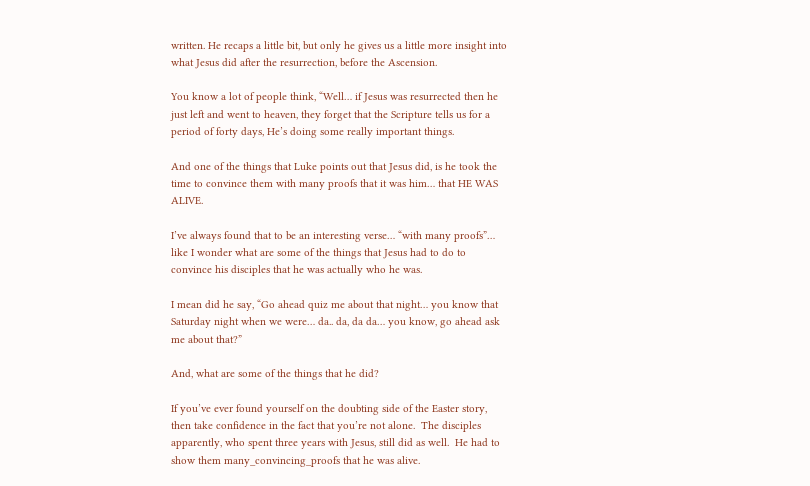written. He recaps a little bit, but only he gives us a little more insight into what Jesus did after the resurrection, before the Ascension.

You know a lot of people think, “Well… if Jesus was resurrected then he just left and went to heaven, they forget that the Scripture tells us for a period of forty days, He’s doing some really important things.

And one of the things that Luke points out that Jesus did, is he took the time to convince them with many proofs that it was him… that HE WAS ALIVE.

I’ve always found that to be an interesting verse… “with many proofs”…  like I wonder what are some of the things that Jesus had to do to convince his disciples that he was actually who he was.

I mean did he say, “Go ahead quiz me about that night… you know that Saturday night when we were… da.. da, da da… you know, go ahead ask me about that?”

And, what are some of the things that he did?

If you’ve ever found yourself on the doubting side of the Easter story, then take confidence in the fact that you’re not alone.  The disciples apparently, who spent three years with Jesus, still did as well.  He had to show them many_convincing_proofs that he was alive.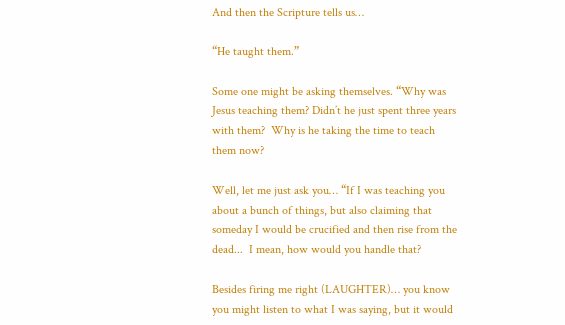And then the Scripture tells us…

“He taught them.”

Some one might be asking themselves. “Why was Jesus teaching them? Didn’t he just spent three years with them?  Why is he taking the time to teach them now?

Well, let me just ask you… “If I was teaching you about a bunch of things, but also claiming that someday I would be crucified and then rise from the dead...  I mean, how would you handle that?

Besides firing me right (LAUGHTER)… you know you might listen to what I was saying, but it would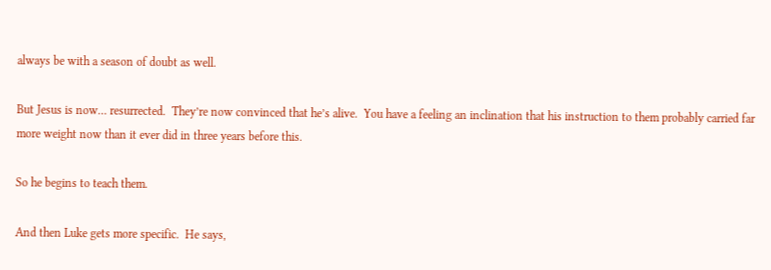always be with a season of doubt as well.

But Jesus is now… resurrected.  They’re now convinced that he’s alive.  You have a feeling an inclination that his instruction to them probably carried far more weight now than it ever did in three years before this.

So he begins to teach them.

And then Luke gets more specific.  He says,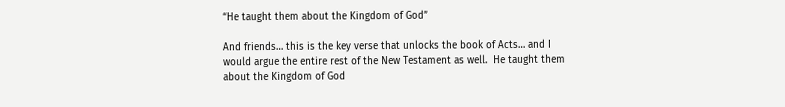“He taught them about the Kingdom of God”

And friends… this is the key verse that unlocks the book of Acts… and I would argue the entire rest of the New Testament as well.  He taught them about the Kingdom of God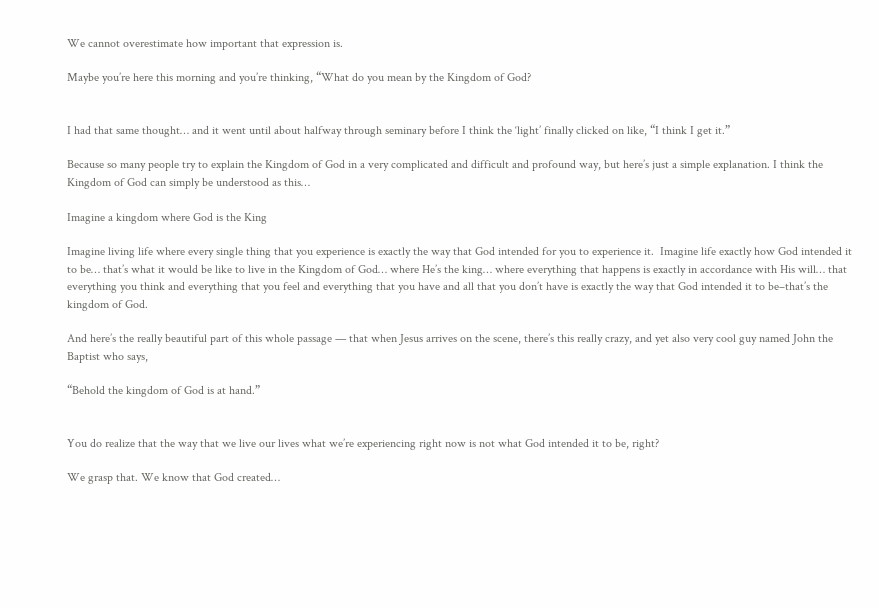We cannot overestimate how important that expression is.

Maybe you’re here this morning and you’re thinking, “What do you mean by the Kingdom of God?


I had that same thought… and it went until about halfway through seminary before I think the ‘light’ finally clicked on like, “I think I get it.”

Because so many people try to explain the Kingdom of God in a very complicated and difficult and profound way, but here’s just a simple explanation. I think the Kingdom of God can simply be understood as this…

Imagine a kingdom where God is the King

Imagine living life where every single thing that you experience is exactly the way that God intended for you to experience it.  Imagine life exactly how God intended it to be… that’s what it would be like to live in the Kingdom of God… where He’s the king… where everything that happens is exactly in accordance with His will… that everything you think and everything that you feel and everything that you have and all that you don’t have is exactly the way that God intended it to be–that’s the kingdom of God.

And here’s the really beautiful part of this whole passage — that when Jesus arrives on the scene, there’s this really crazy, and yet also very cool guy named John the Baptist who says,

“Behold the kingdom of God is at hand.”


You do realize that the way that we live our lives what we’re experiencing right now is not what God intended it to be, right?

We grasp that. We know that God created…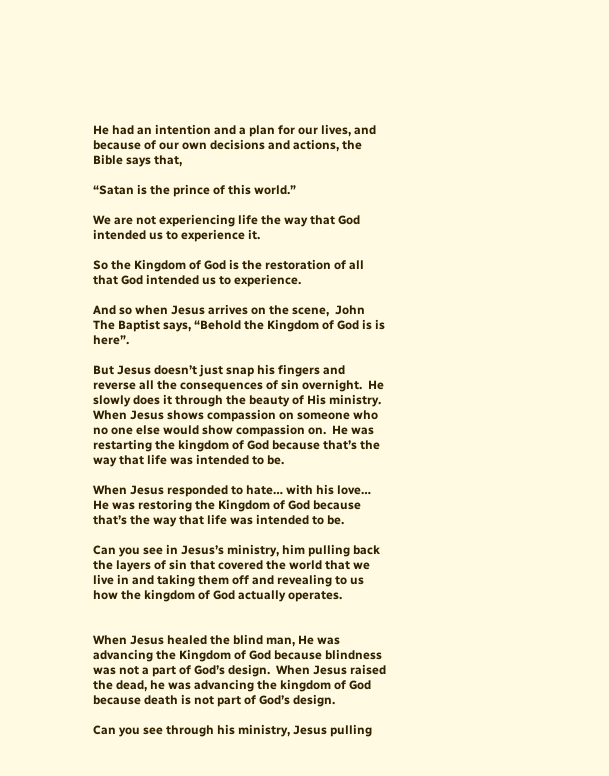He had an intention and a plan for our lives, and because of our own decisions and actions, the Bible says that,

“Satan is the prince of this world.”

We are not experiencing life the way that God intended us to experience it.

So the Kingdom of God is the restoration of all that God intended us to experience.

And so when Jesus arrives on the scene,  John The Baptist says, “Behold the Kingdom of God is is here”.

But Jesus doesn’t just snap his fingers and reverse all the consequences of sin overnight.  He slowly does it through the beauty of His ministry.  When Jesus shows compassion on someone who no one else would show compassion on.  He was restarting the kingdom of God because that’s the way that life was intended to be.

When Jesus responded to hate… with his love… He was restoring the Kingdom of God because that’s the way that life was intended to be.

Can you see in Jesus’s ministry, him pulling back the layers of sin that covered the world that we live in and taking them off and revealing to us how the kingdom of God actually operates.


When Jesus healed the blind man, He was advancing the Kingdom of God because blindness was not a part of God’s design.  When Jesus raised the dead, he was advancing the kingdom of God because death is not part of God’s design.

Can you see through his ministry, Jesus pulling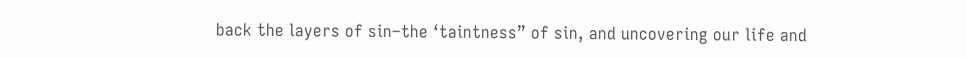back the layers of sin–the ‘taintness” of sin, and uncovering our life and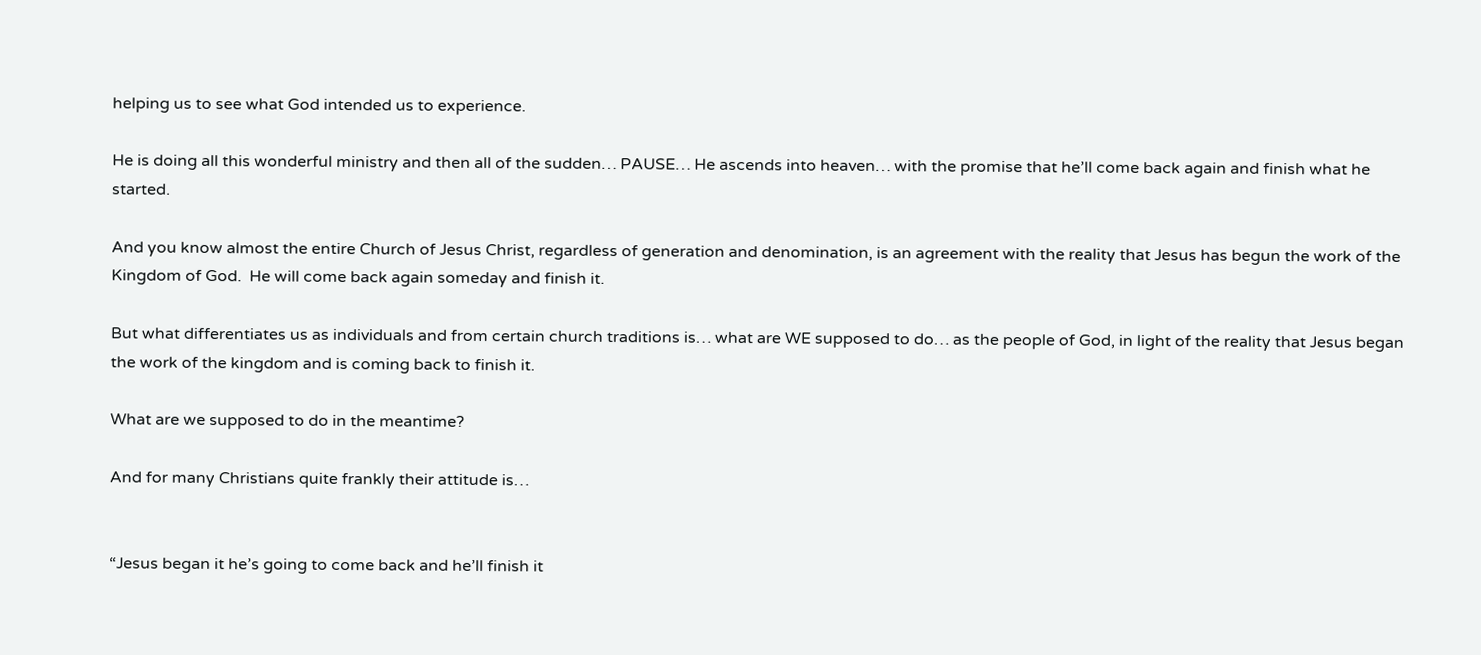helping us to see what God intended us to experience.

He is doing all this wonderful ministry and then all of the sudden… PAUSE… He ascends into heaven… with the promise that he’ll come back again and finish what he started.

And you know almost the entire Church of Jesus Christ, regardless of generation and denomination, is an agreement with the reality that Jesus has begun the work of the Kingdom of God.  He will come back again someday and finish it.

But what differentiates us as individuals and from certain church traditions is… what are WE supposed to do… as the people of God, in light of the reality that Jesus began the work of the kingdom and is coming back to finish it.

What are we supposed to do in the meantime?

And for many Christians quite frankly their attitude is…


“Jesus began it he’s going to come back and he’ll finish it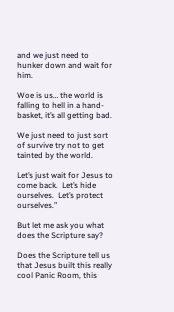and we just need to hunker down and wait for him.

Woe is us… the world is falling to hell in a hand-basket, it’s all getting bad.

We just need to just sort of survive try not to get tainted by the world.

Let’s just wait for Jesus to come back.  Let’s hide ourselves.  Let’s protect ourselves.”

But let me ask you what does the Scripture say?

Does the Scripture tell us that Jesus built this really cool Panic Room, this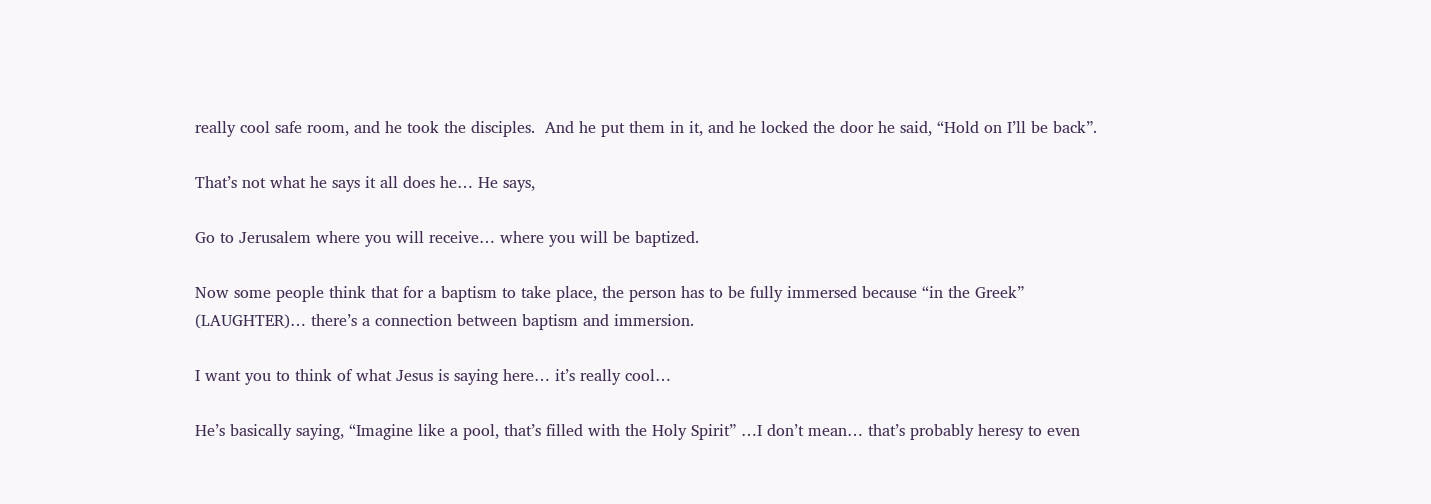really cool safe room, and he took the disciples.  And he put them in it, and he locked the door he said, “Hold on I’ll be back”.

That’s not what he says it all does he… He says,

Go to Jerusalem where you will receive… where you will be baptized.

Now some people think that for a baptism to take place, the person has to be fully immersed because “in the Greek” (LAUGHTER)… there’s a connection between baptism and immersion.

I want you to think of what Jesus is saying here… it’s really cool…

He’s basically saying, “Imagine like a pool, that’s filled with the Holy Spirit” …I don’t mean… that’s probably heresy to even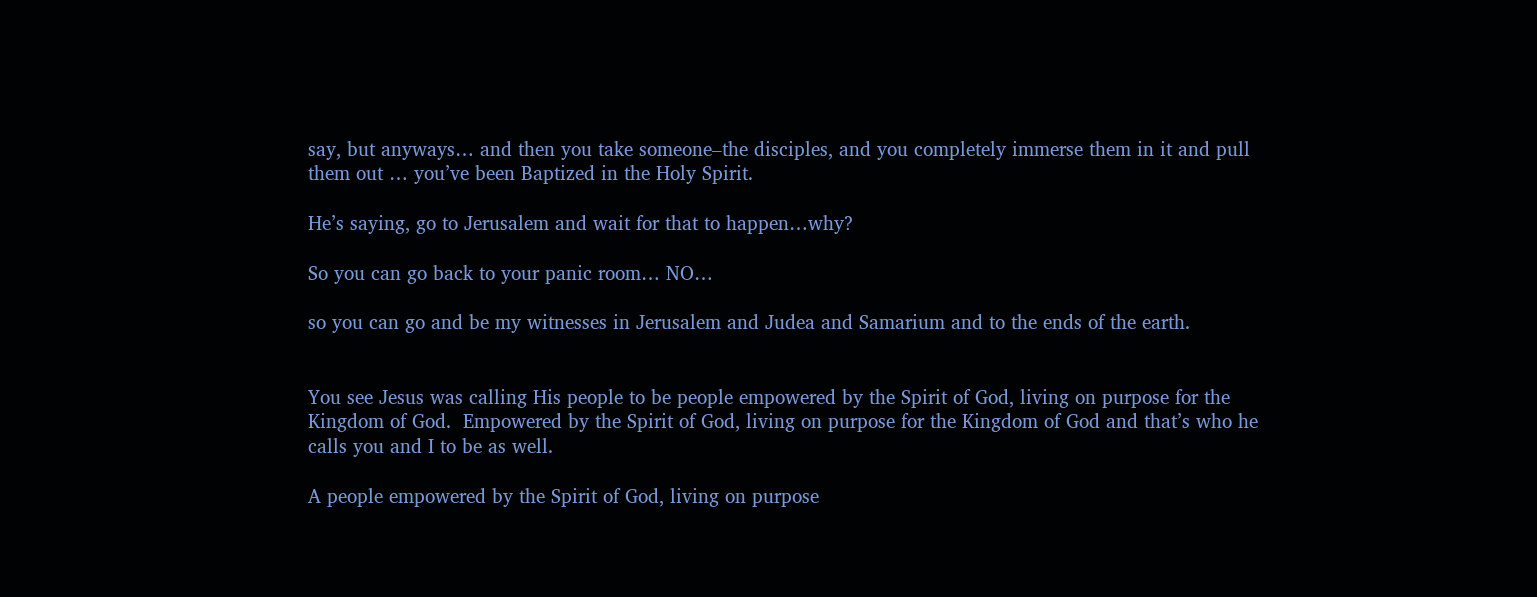say, but anyways… and then you take someone–the disciples, and you completely immerse them in it and pull them out … you’ve been Baptized in the Holy Spirit.

He’s saying, go to Jerusalem and wait for that to happen…why?

So you can go back to your panic room… NO…

so you can go and be my witnesses in Jerusalem and Judea and Samarium and to the ends of the earth.


You see Jesus was calling His people to be people empowered by the Spirit of God, living on purpose for the Kingdom of God.  Empowered by the Spirit of God, living on purpose for the Kingdom of God and that’s who he calls you and I to be as well.

A people empowered by the Spirit of God, living on purpose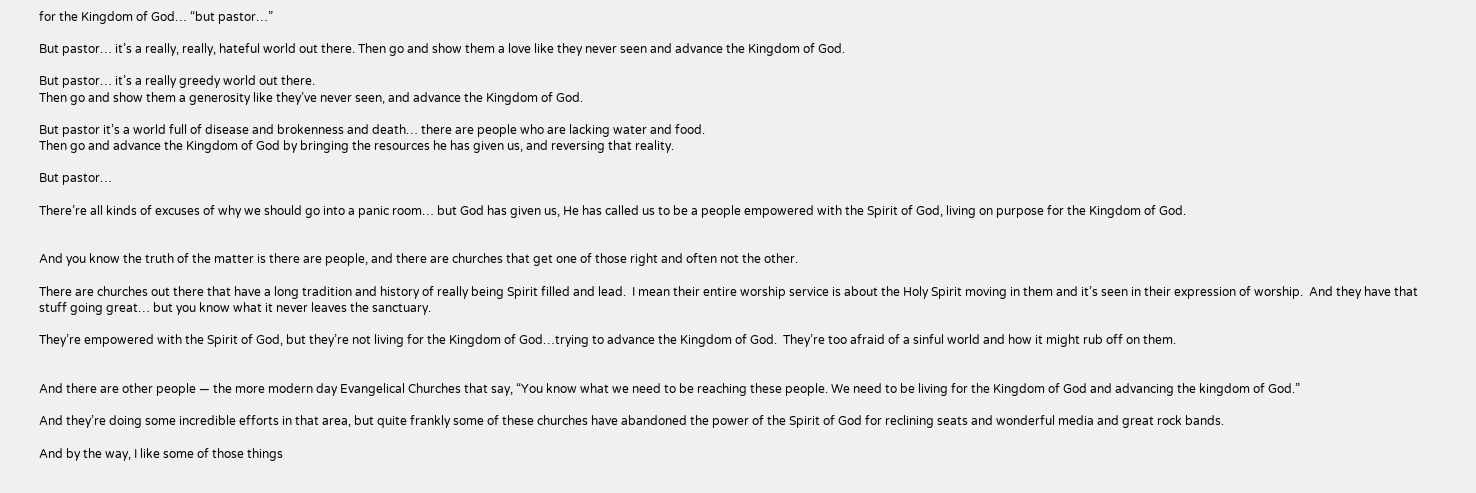for the Kingdom of God… “but pastor…”

But pastor… it’s a really, really, hateful world out there. Then go and show them a love like they never seen and advance the Kingdom of God.

But pastor… it’s a really greedy world out there.
Then go and show them a generosity like they’ve never seen, and advance the Kingdom of God.

But pastor it’s a world full of disease and brokenness and death… there are people who are lacking water and food.
Then go and advance the Kingdom of God by bringing the resources he has given us, and reversing that reality.

But pastor…

There’re all kinds of excuses of why we should go into a panic room… but God has given us, He has called us to be a people empowered with the Spirit of God, living on purpose for the Kingdom of God.


And you know the truth of the matter is there are people, and there are churches that get one of those right and often not the other.

There are churches out there that have a long tradition and history of really being Spirit filled and lead.  I mean their entire worship service is about the Holy Spirit moving in them and it’s seen in their expression of worship.  And they have that stuff going great… but you know what it never leaves the sanctuary.

They’re empowered with the Spirit of God, but they’re not living for the Kingdom of God…trying to advance the Kingdom of God.  They’re too afraid of a sinful world and how it might rub off on them.


And there are other people — the more modern day Evangelical Churches that say, “You know what we need to be reaching these people. We need to be living for the Kingdom of God and advancing the kingdom of God.”

And they’re doing some incredible efforts in that area, but quite frankly some of these churches have abandoned the power of the Spirit of God for reclining seats and wonderful media and great rock bands.

And by the way, I like some of those things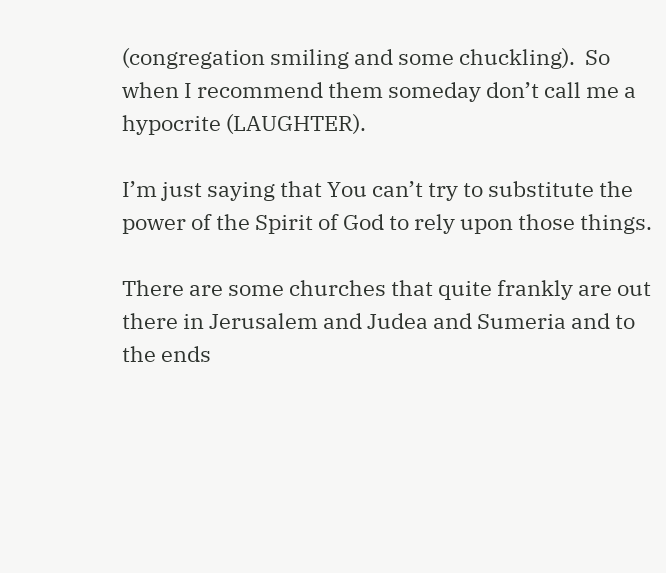(congregation smiling and some chuckling).  So when I recommend them someday don’t call me a hypocrite (LAUGHTER).

I’m just saying that You can’t try to substitute the power of the Spirit of God to rely upon those things.

There are some churches that quite frankly are out there in Jerusalem and Judea and Sumeria and to the ends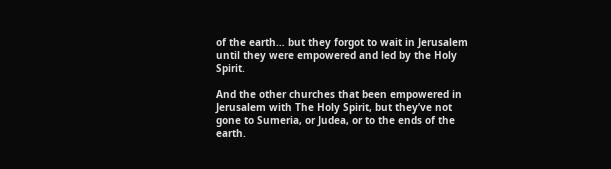of the earth… but they forgot to wait in Jerusalem until they were empowered and led by the Holy Spirit.

And the other churches that been empowered in Jerusalem with The Holy Spirit, but they’ve not gone to Sumeria, or Judea, or to the ends of the earth.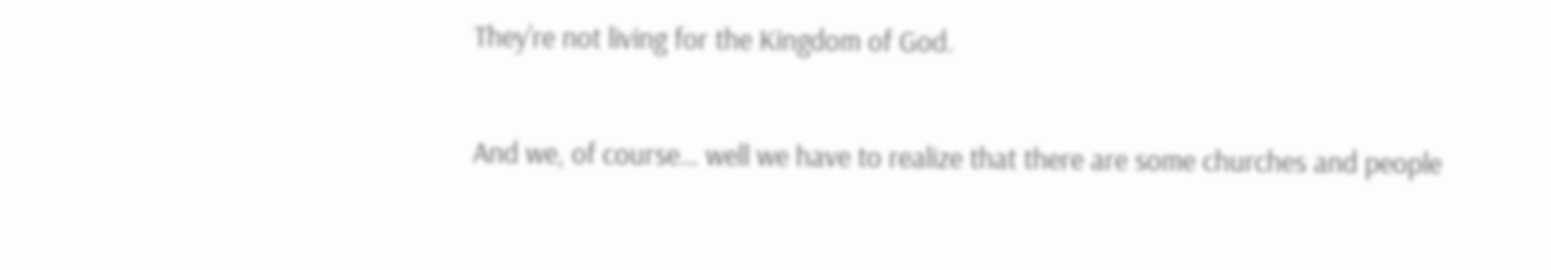They’re not living for the Kingdom of God.


And we, of course… well we have to realize that there are some churches and people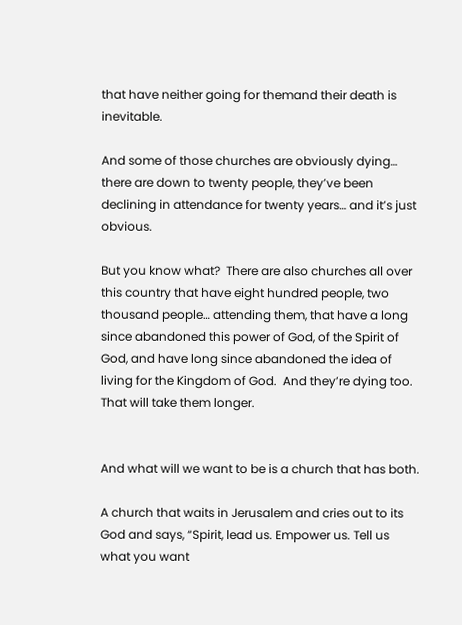that have neither going for themand their death is inevitable.

And some of those churches are obviously dying… there are down to twenty people, they’ve been declining in attendance for twenty years… and it’s just obvious.

But you know what?  There are also churches all over this country that have eight hundred people, two thousand people… attending them, that have a long since abandoned this power of God, of the Spirit of God, and have long since abandoned the idea of living for the Kingdom of God.  And they’re dying too. That will take them longer.


And what will we want to be is a church that has both.

A church that waits in Jerusalem and cries out to its God and says, “Spirit, lead us. Empower us. Tell us what you want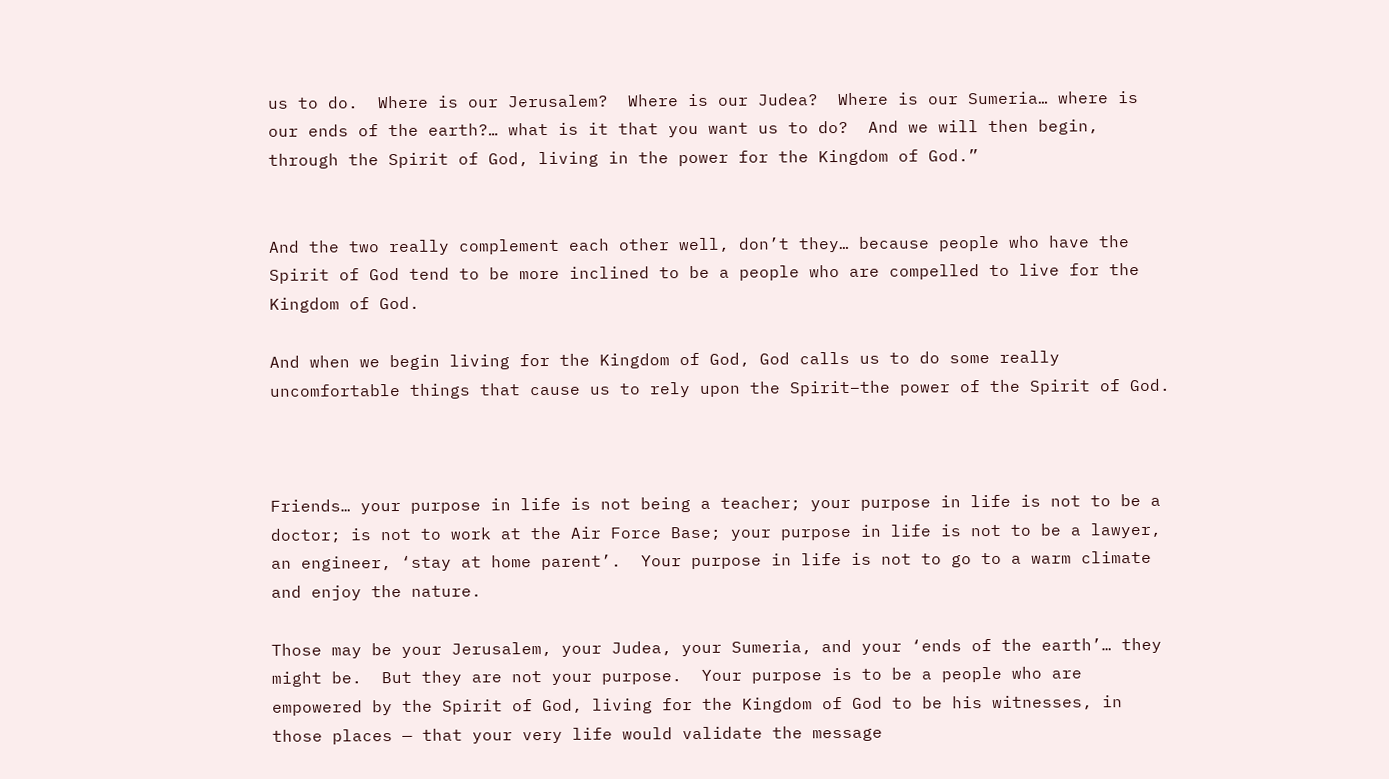us to do.  Where is our Jerusalem?  Where is our Judea?  Where is our Sumeria… where is our ends of the earth?… what is it that you want us to do?  And we will then begin, through the Spirit of God, living in the power for the Kingdom of God.”


And the two really complement each other well, don’t they… because people who have the Spirit of God tend to be more inclined to be a people who are compelled to live for the Kingdom of God.

And when we begin living for the Kingdom of God, God calls us to do some really uncomfortable things that cause us to rely upon the Spirit–the power of the Spirit of God.



Friends… your purpose in life is not being a teacher; your purpose in life is not to be a doctor; is not to work at the Air Force Base; your purpose in life is not to be a lawyer, an engineer, ‘stay at home parent’.  Your purpose in life is not to go to a warm climate and enjoy the nature.

Those may be your Jerusalem, your Judea, your Sumeria, and your ‘ends of the earth’… they might be.  But they are not your purpose.  Your purpose is to be a people who are empowered by the Spirit of God, living for the Kingdom of God to be his witnesses, in those places — that your very life would validate the message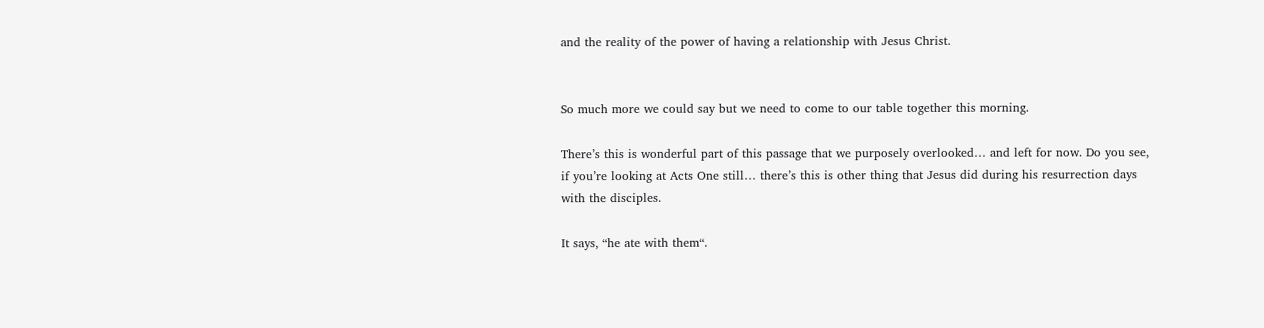and the reality of the power of having a relationship with Jesus Christ.


So much more we could say but we need to come to our table together this morning.

There’s this is wonderful part of this passage that we purposely overlooked… and left for now. Do you see, if you’re looking at Acts One still… there’s this is other thing that Jesus did during his resurrection days with the disciples.

It says, “he ate with them“.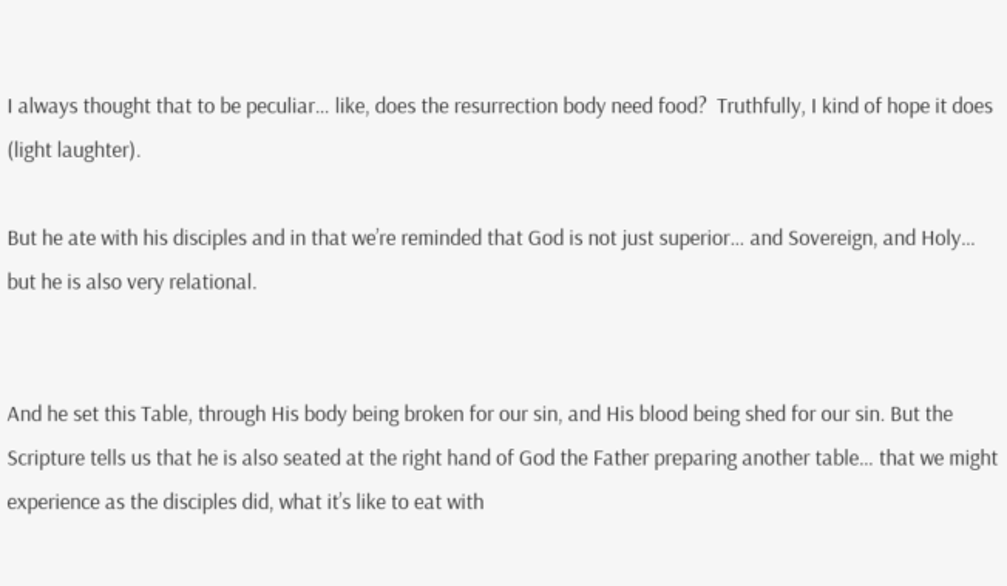I always thought that to be peculiar… like, does the resurrection body need food?  Truthfully, I kind of hope it does (light laughter).

But he ate with his disciples and in that we’re reminded that God is not just superior… and Sovereign, and Holy… but he is also very relational.


And he set this Table, through His body being broken for our sin, and His blood being shed for our sin. But the Scripture tells us that he is also seated at the right hand of God the Father preparing another table… that we might experience as the disciples did, what it’s like to eat with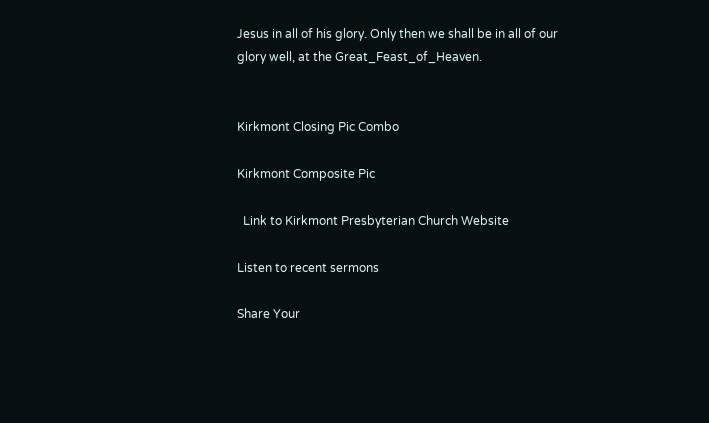Jesus in all of his glory. Only then we shall be in all of our glory well, at the Great_Feast_of_Heaven.


Kirkmont Closing Pic Combo

Kirkmont Composite Pic

  Link to Kirkmont Presbyterian Church Website

Listen to recent sermons

Share Your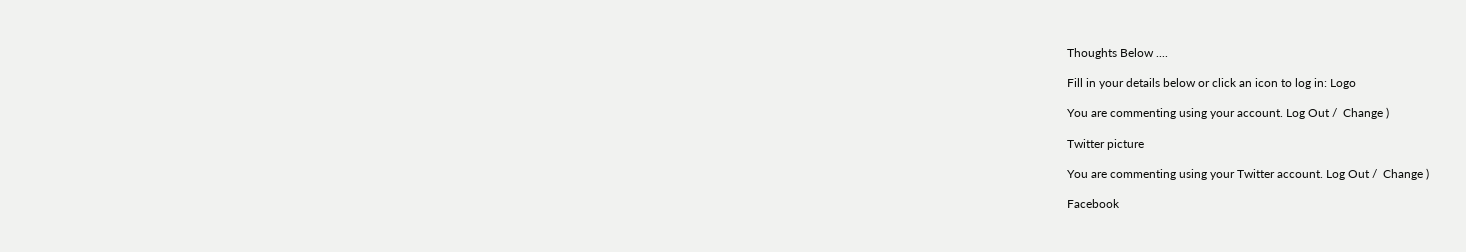Thoughts Below ....

Fill in your details below or click an icon to log in: Logo

You are commenting using your account. Log Out /  Change )

Twitter picture

You are commenting using your Twitter account. Log Out /  Change )

Facebook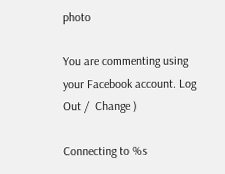photo

You are commenting using your Facebook account. Log Out /  Change )

Connecting to %s